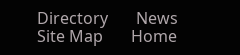Directory       News       Site Map       Home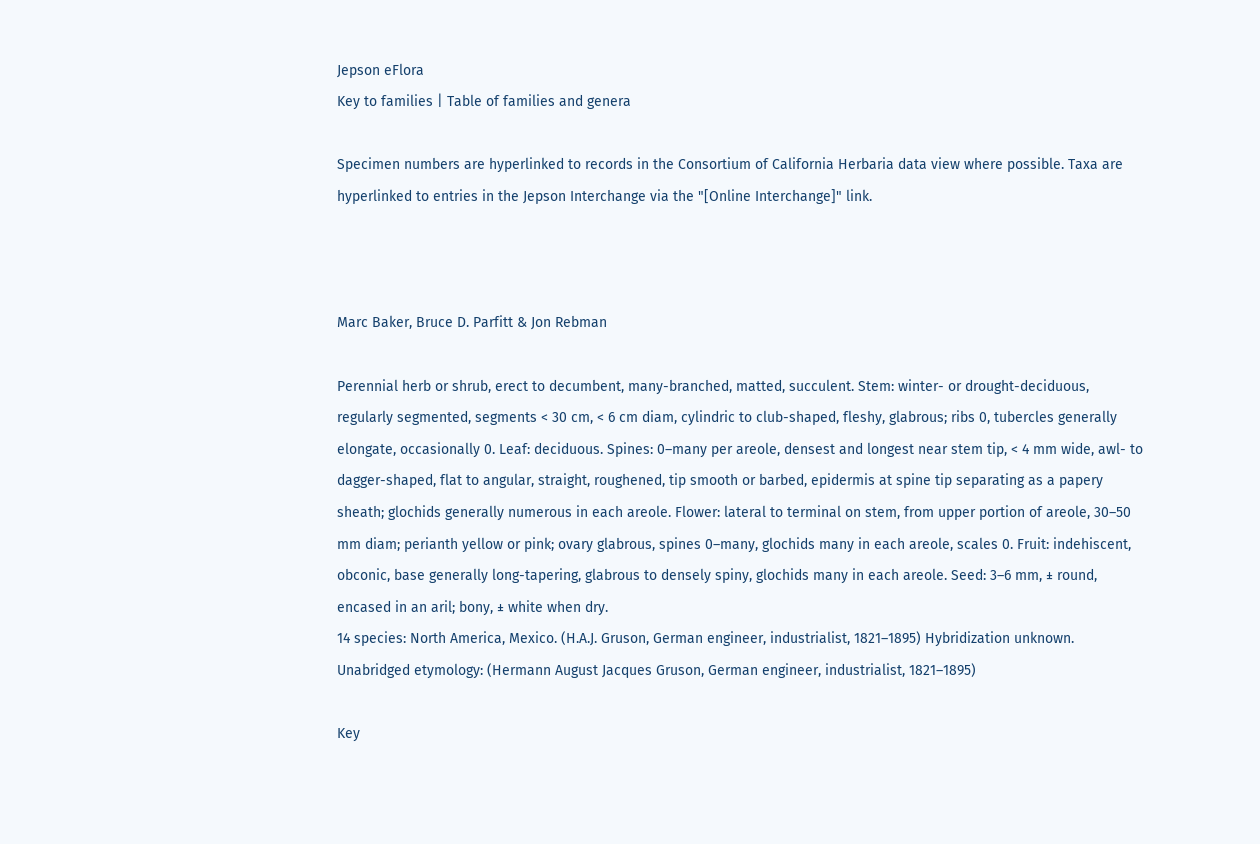Jepson eFlora
Key to families | Table of families and genera

Specimen numbers are hyperlinked to records in the Consortium of California Herbaria data view where possible. Taxa are hyperlinked to entries in the Jepson Interchange via the "[Online Interchange]" link.



Marc Baker, Bruce D. Parfitt & Jon Rebman

Perennial herb or shrub, erect to decumbent, many-branched, matted, succulent. Stem: winter- or drought-deciduous, regularly segmented, segments < 30 cm, < 6 cm diam, cylindric to club-shaped, fleshy, glabrous; ribs 0, tubercles generally elongate, occasionally 0. Leaf: deciduous. Spines: 0–many per areole, densest and longest near stem tip, < 4 mm wide, awl- to dagger-shaped, flat to angular, straight, roughened, tip smooth or barbed, epidermis at spine tip separating as a papery sheath; glochids generally numerous in each areole. Flower: lateral to terminal on stem, from upper portion of areole, 30–50 mm diam; perianth yellow or pink; ovary glabrous, spines 0–many, glochids many in each areole, scales 0. Fruit: indehiscent, obconic, base generally long-tapering, glabrous to densely spiny, glochids many in each areole. Seed: 3–6 mm, ± round, encased in an aril; bony, ± white when dry.
14 species: North America, Mexico. (H.A.J. Gruson, German engineer, industrialist, 1821–1895) Hybridization unknown.
Unabridged etymology: (Hermann August Jacques Gruson, German engineer, industrialist, 1821–1895)

Key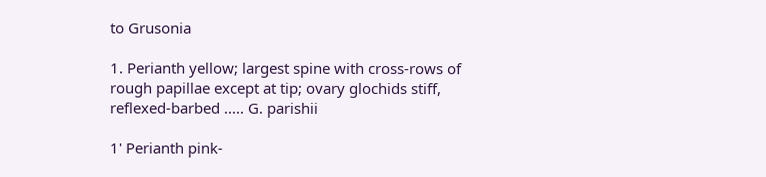to Grusonia

1. Perianth yellow; largest spine with cross-rows of rough papillae except at tip; ovary glochids stiff, reflexed-barbed ..... G. parishii

1' Perianth pink-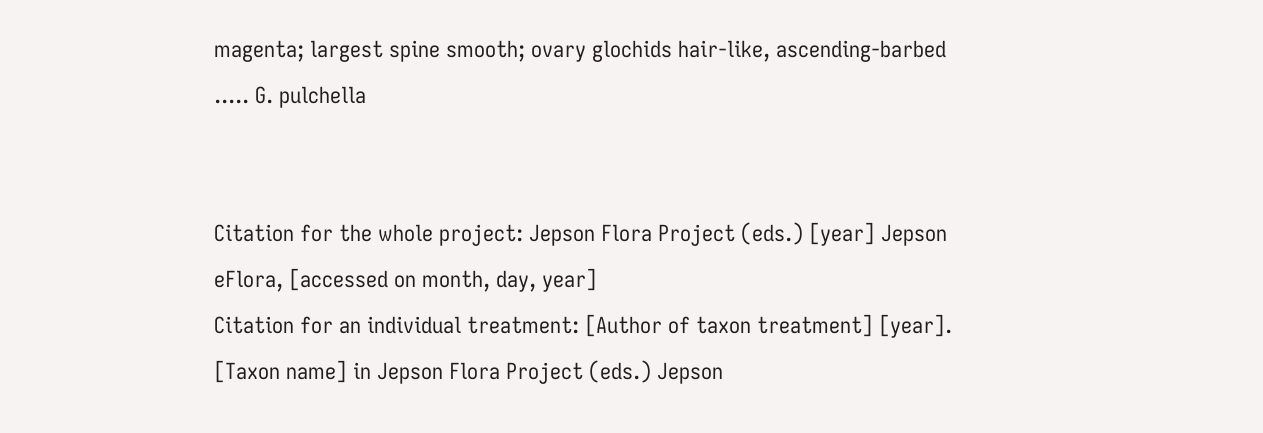magenta; largest spine smooth; ovary glochids hair-like, ascending-barbed ..... G. pulchella


Citation for the whole project: Jepson Flora Project (eds.) [year] Jepson eFlora, [accessed on month, day, year]
Citation for an individual treatment: [Author of taxon treatment] [year]. [Taxon name] in Jepson Flora Project (eds.) Jepson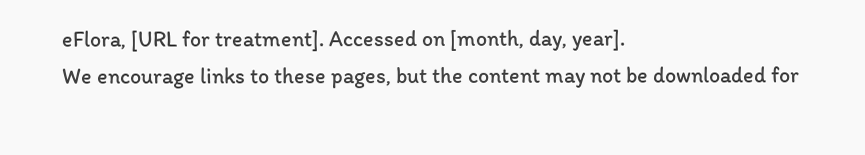eFlora, [URL for treatment]. Accessed on [month, day, year].
We encourage links to these pages, but the content may not be downloaded for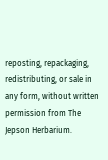reposting, repackaging, redistributing, or sale in any form, without written permission from The Jepson Herbarium.